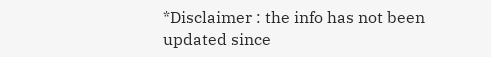*Disclaimer : the info has not been updated since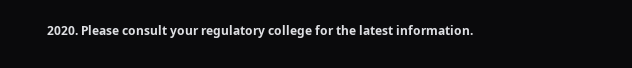2020. Please consult your regulatory college for the latest information.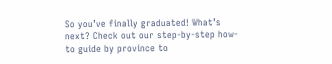So you’ve finally graduated! What’s next? Check out our step-by-step how-to guide by province to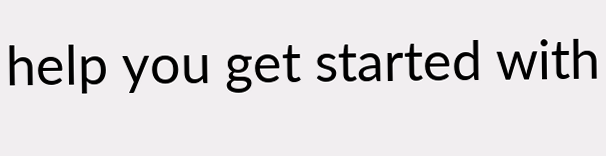help you get started with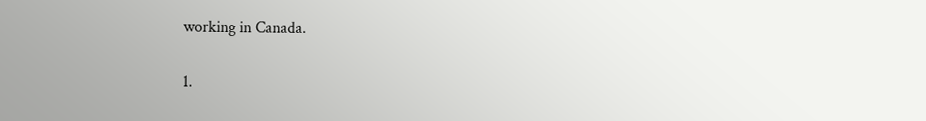working in Canada.

1.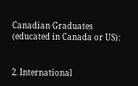Canadian Graduates (educated in Canada or US):


2. International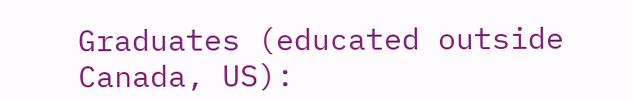Graduates (educated outside Canada, US):